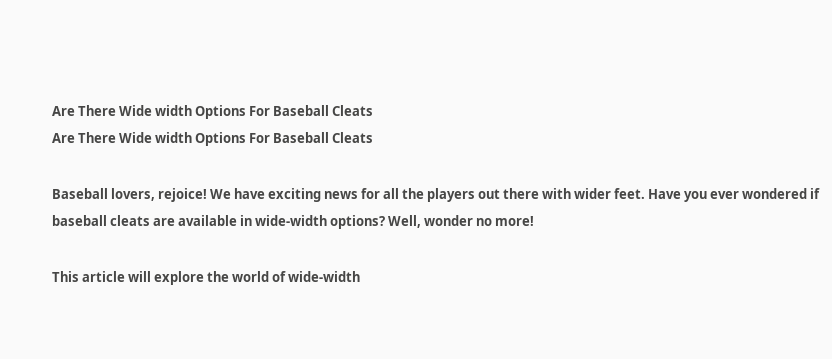Are There Wide width Options For Baseball Cleats
Are There Wide width Options For Baseball Cleats

Baseball lovers, rejoice! We have exciting news for all the players out there with wider feet. Have you ever wondered if baseball cleats are available in wide-width options? Well, wonder no more!

This article will explore the world of wide-width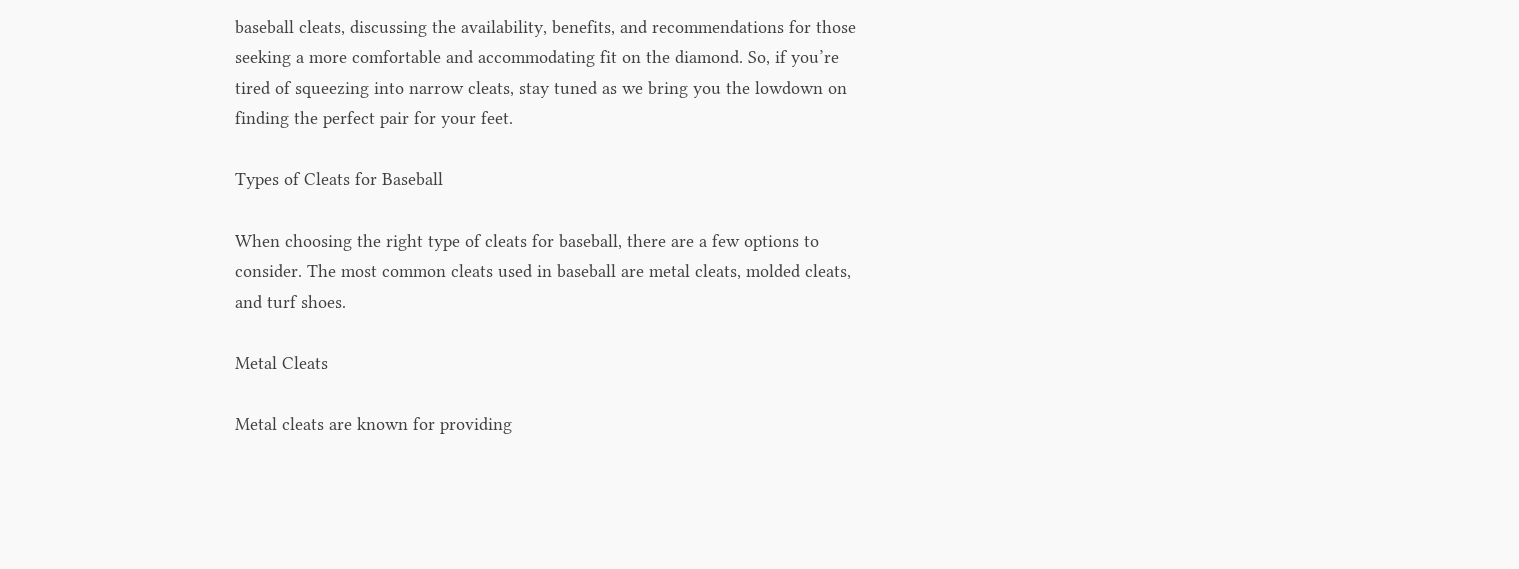baseball cleats, discussing the availability, benefits, and recommendations for those seeking a more comfortable and accommodating fit on the diamond. So, if you’re tired of squeezing into narrow cleats, stay tuned as we bring you the lowdown on finding the perfect pair for your feet.

Types of Cleats for Baseball

When choosing the right type of cleats for baseball, there are a few options to consider. The most common cleats used in baseball are metal cleats, molded cleats, and turf shoes.

Metal Cleats

Metal cleats are known for providing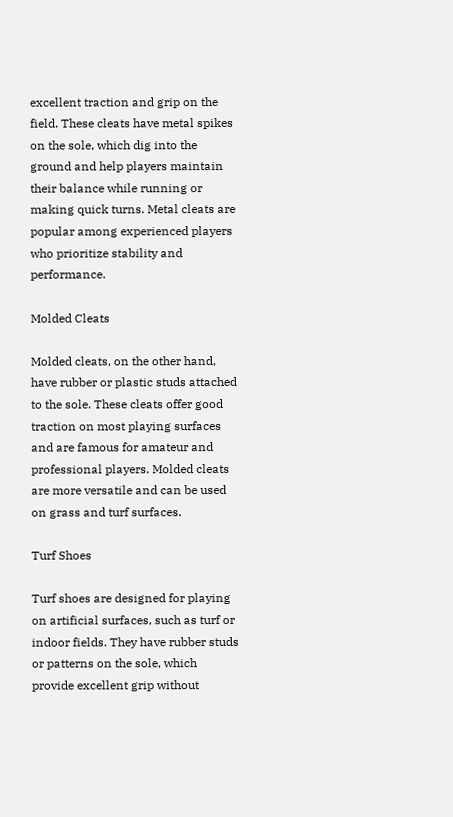excellent traction and grip on the field. These cleats have metal spikes on the sole, which dig into the ground and help players maintain their balance while running or making quick turns. Metal cleats are popular among experienced players who prioritize stability and performance.

Molded Cleats

Molded cleats, on the other hand, have rubber or plastic studs attached to the sole. These cleats offer good traction on most playing surfaces and are famous for amateur and professional players. Molded cleats are more versatile and can be used on grass and turf surfaces.

Turf Shoes

Turf shoes are designed for playing on artificial surfaces, such as turf or indoor fields. They have rubber studs or patterns on the sole, which provide excellent grip without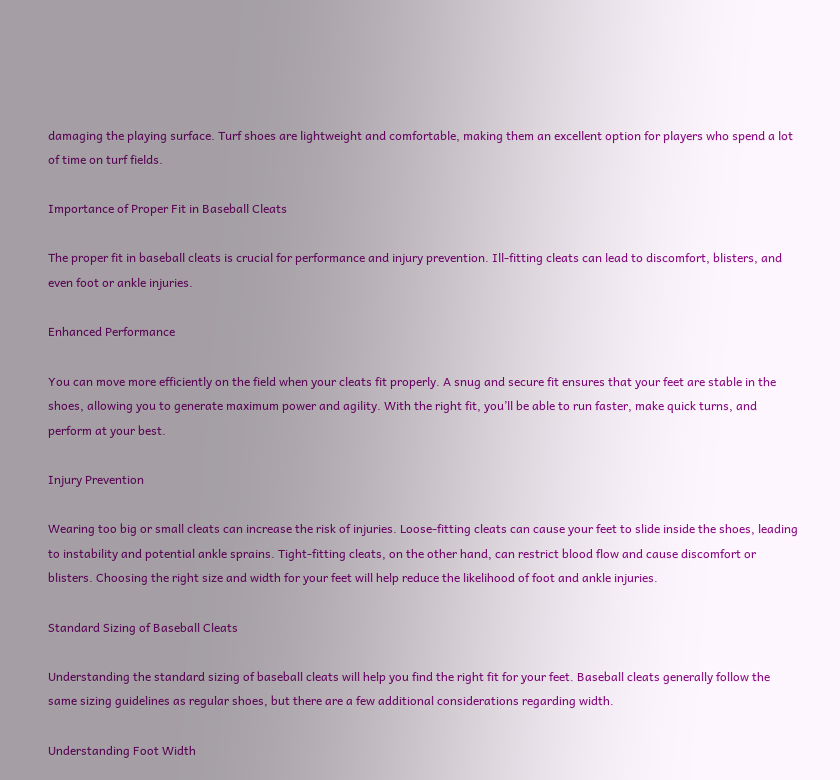damaging the playing surface. Turf shoes are lightweight and comfortable, making them an excellent option for players who spend a lot of time on turf fields.

Importance of Proper Fit in Baseball Cleats

The proper fit in baseball cleats is crucial for performance and injury prevention. Ill-fitting cleats can lead to discomfort, blisters, and even foot or ankle injuries.

Enhanced Performance

You can move more efficiently on the field when your cleats fit properly. A snug and secure fit ensures that your feet are stable in the shoes, allowing you to generate maximum power and agility. With the right fit, you’ll be able to run faster, make quick turns, and perform at your best.

Injury Prevention

Wearing too big or small cleats can increase the risk of injuries. Loose-fitting cleats can cause your feet to slide inside the shoes, leading to instability and potential ankle sprains. Tight-fitting cleats, on the other hand, can restrict blood flow and cause discomfort or blisters. Choosing the right size and width for your feet will help reduce the likelihood of foot and ankle injuries.

Standard Sizing of Baseball Cleats

Understanding the standard sizing of baseball cleats will help you find the right fit for your feet. Baseball cleats generally follow the same sizing guidelines as regular shoes, but there are a few additional considerations regarding width.

Understanding Foot Width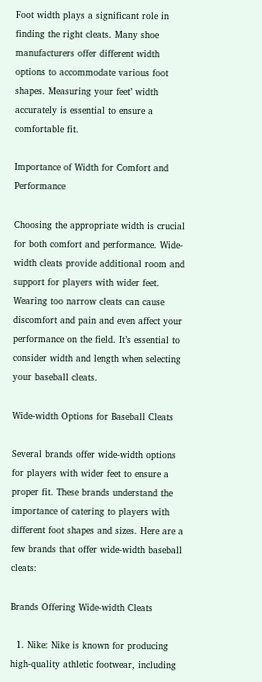Foot width plays a significant role in finding the right cleats. Many shoe manufacturers offer different width options to accommodate various foot shapes. Measuring your feet’ width accurately is essential to ensure a comfortable fit.

Importance of Width for Comfort and Performance

Choosing the appropriate width is crucial for both comfort and performance. Wide-width cleats provide additional room and support for players with wider feet. Wearing too narrow cleats can cause discomfort and pain and even affect your performance on the field. It’s essential to consider width and length when selecting your baseball cleats.

Wide-width Options for Baseball Cleats

Several brands offer wide-width options for players with wider feet to ensure a proper fit. These brands understand the importance of catering to players with different foot shapes and sizes. Here are a few brands that offer wide-width baseball cleats:

Brands Offering Wide-width Cleats

  1. Nike: Nike is known for producing high-quality athletic footwear, including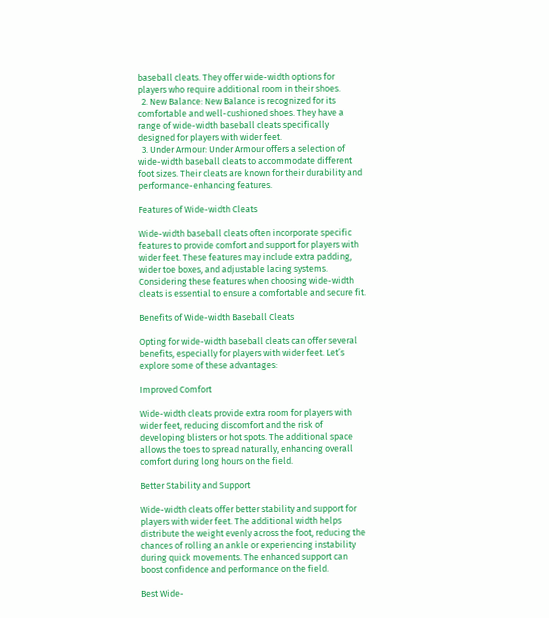baseball cleats. They offer wide-width options for players who require additional room in their shoes.
  2. New Balance: New Balance is recognized for its comfortable and well-cushioned shoes. They have a range of wide-width baseball cleats specifically designed for players with wider feet.
  3. Under Armour: Under Armour offers a selection of wide-width baseball cleats to accommodate different foot sizes. Their cleats are known for their durability and performance-enhancing features.

Features of Wide-width Cleats

Wide-width baseball cleats often incorporate specific features to provide comfort and support for players with wider feet. These features may include extra padding, wider toe boxes, and adjustable lacing systems. Considering these features when choosing wide-width cleats is essential to ensure a comfortable and secure fit.

Benefits of Wide-width Baseball Cleats

Opting for wide-width baseball cleats can offer several benefits, especially for players with wider feet. Let’s explore some of these advantages:

Improved Comfort

Wide-width cleats provide extra room for players with wider feet, reducing discomfort and the risk of developing blisters or hot spots. The additional space allows the toes to spread naturally, enhancing overall comfort during long hours on the field.

Better Stability and Support

Wide-width cleats offer better stability and support for players with wider feet. The additional width helps distribute the weight evenly across the foot, reducing the chances of rolling an ankle or experiencing instability during quick movements. The enhanced support can boost confidence and performance on the field.

Best Wide-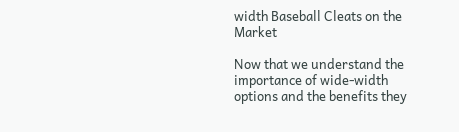width Baseball Cleats on the Market

Now that we understand the importance of wide-width options and the benefits they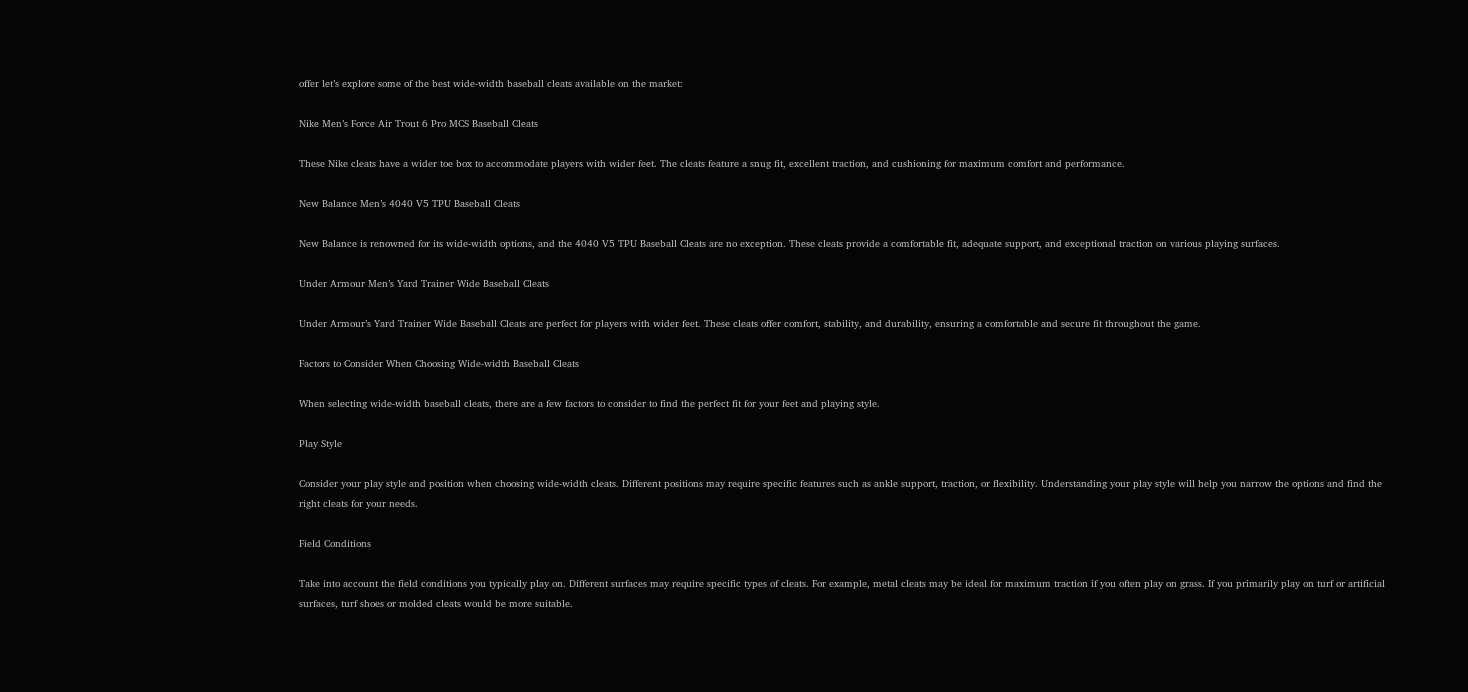offer let’s explore some of the best wide-width baseball cleats available on the market:

Nike Men’s Force Air Trout 6 Pro MCS Baseball Cleats

These Nike cleats have a wider toe box to accommodate players with wider feet. The cleats feature a snug fit, excellent traction, and cushioning for maximum comfort and performance.

New Balance Men’s 4040 V5 TPU Baseball Cleats

New Balance is renowned for its wide-width options, and the 4040 V5 TPU Baseball Cleats are no exception. These cleats provide a comfortable fit, adequate support, and exceptional traction on various playing surfaces.

Under Armour Men’s Yard Trainer Wide Baseball Cleats

Under Armour’s Yard Trainer Wide Baseball Cleats are perfect for players with wider feet. These cleats offer comfort, stability, and durability, ensuring a comfortable and secure fit throughout the game.

Factors to Consider When Choosing Wide-width Baseball Cleats

When selecting wide-width baseball cleats, there are a few factors to consider to find the perfect fit for your feet and playing style.

Play Style

Consider your play style and position when choosing wide-width cleats. Different positions may require specific features such as ankle support, traction, or flexibility. Understanding your play style will help you narrow the options and find the right cleats for your needs.

Field Conditions

Take into account the field conditions you typically play on. Different surfaces may require specific types of cleats. For example, metal cleats may be ideal for maximum traction if you often play on grass. If you primarily play on turf or artificial surfaces, turf shoes or molded cleats would be more suitable.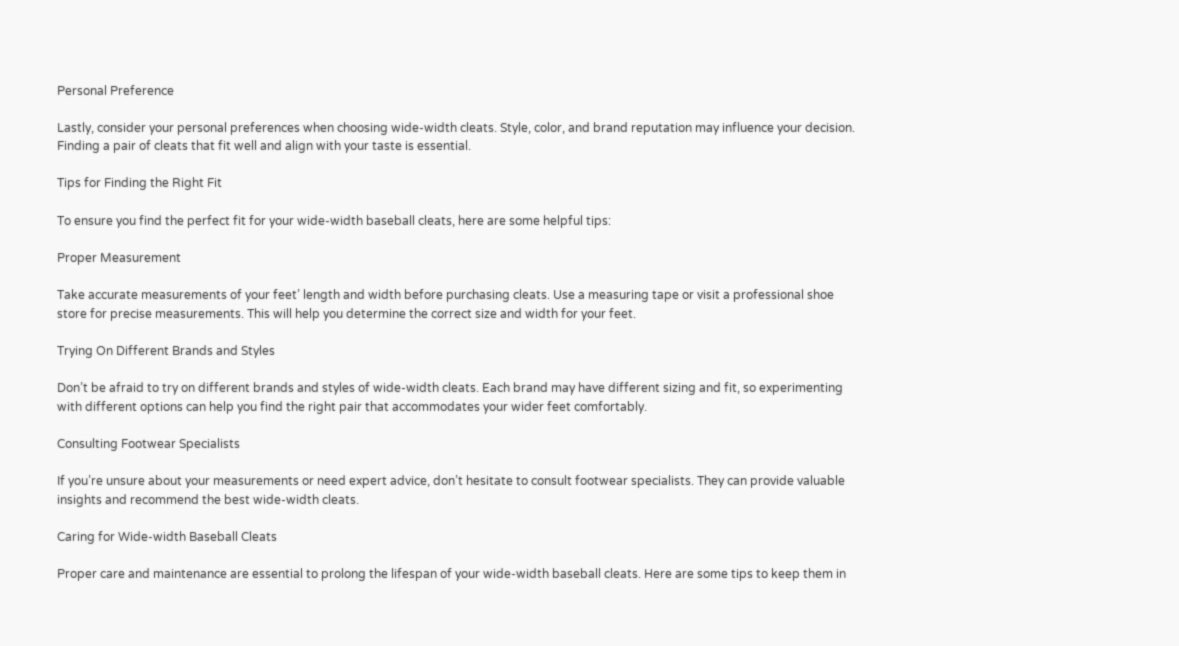Personal Preference

Lastly, consider your personal preferences when choosing wide-width cleats. Style, color, and brand reputation may influence your decision. Finding a pair of cleats that fit well and align with your taste is essential.

Tips for Finding the Right Fit

To ensure you find the perfect fit for your wide-width baseball cleats, here are some helpful tips:

Proper Measurement

Take accurate measurements of your feet’ length and width before purchasing cleats. Use a measuring tape or visit a professional shoe store for precise measurements. This will help you determine the correct size and width for your feet.

Trying On Different Brands and Styles

Don’t be afraid to try on different brands and styles of wide-width cleats. Each brand may have different sizing and fit, so experimenting with different options can help you find the right pair that accommodates your wider feet comfortably.

Consulting Footwear Specialists

If you’re unsure about your measurements or need expert advice, don’t hesitate to consult footwear specialists. They can provide valuable insights and recommend the best wide-width cleats.

Caring for Wide-width Baseball Cleats

Proper care and maintenance are essential to prolong the lifespan of your wide-width baseball cleats. Here are some tips to keep them in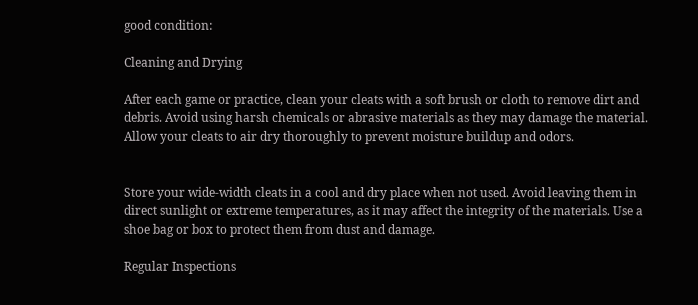good condition:

Cleaning and Drying

After each game or practice, clean your cleats with a soft brush or cloth to remove dirt and debris. Avoid using harsh chemicals or abrasive materials as they may damage the material. Allow your cleats to air dry thoroughly to prevent moisture buildup and odors.


Store your wide-width cleats in a cool and dry place when not used. Avoid leaving them in direct sunlight or extreme temperatures, as it may affect the integrity of the materials. Use a shoe bag or box to protect them from dust and damage.

Regular Inspections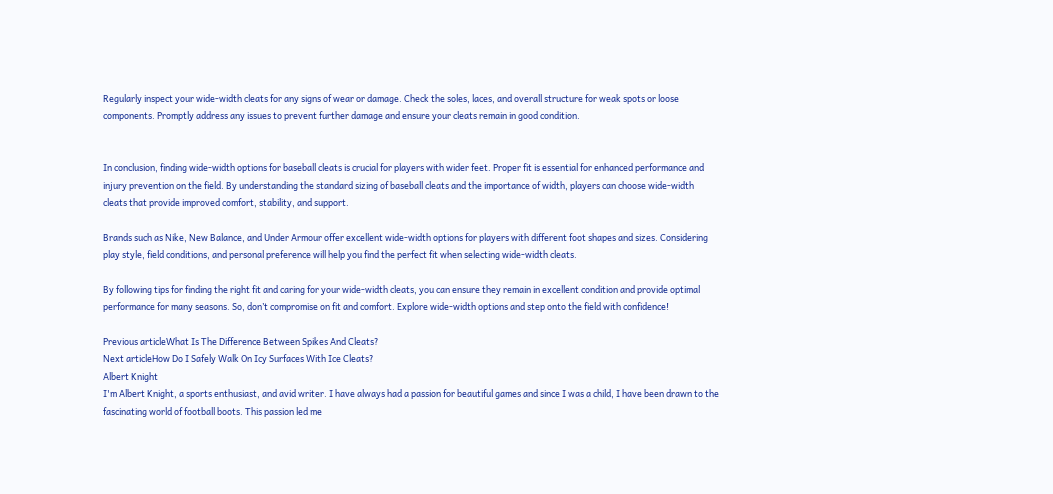Regularly inspect your wide-width cleats for any signs of wear or damage. Check the soles, laces, and overall structure for weak spots or loose components. Promptly address any issues to prevent further damage and ensure your cleats remain in good condition.


In conclusion, finding wide-width options for baseball cleats is crucial for players with wider feet. Proper fit is essential for enhanced performance and injury prevention on the field. By understanding the standard sizing of baseball cleats and the importance of width, players can choose wide-width cleats that provide improved comfort, stability, and support.

Brands such as Nike, New Balance, and Under Armour offer excellent wide-width options for players with different foot shapes and sizes. Considering play style, field conditions, and personal preference will help you find the perfect fit when selecting wide-width cleats.

By following tips for finding the right fit and caring for your wide-width cleats, you can ensure they remain in excellent condition and provide optimal performance for many seasons. So, don’t compromise on fit and comfort. Explore wide-width options and step onto the field with confidence!

Previous articleWhat Is The Difference Between Spikes And Cleats?
Next articleHow Do I Safely Walk On Icy Surfaces With Ice Cleats?
Albert Knight
I'm Albert Knight, a sports enthusiast, and avid writer. I have always had a passion for beautiful games and since I was a child, I have been drawn to the fascinating world of football boots. This passion led me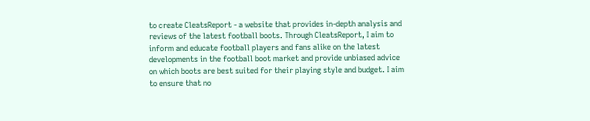to create CleatsReport - a website that provides in-depth analysis and reviews of the latest football boots. Through CleatsReport, I aim to inform and educate football players and fans alike on the latest developments in the football boot market and provide unbiased advice on which boots are best suited for their playing style and budget. I aim to ensure that no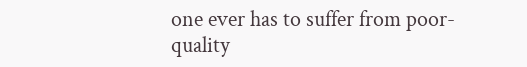one ever has to suffer from poor-quality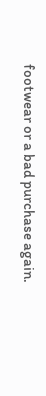footwear or a bad purchase again.